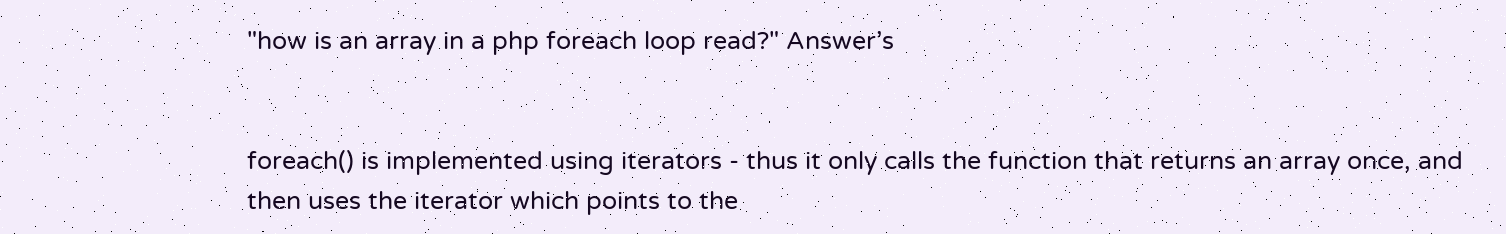"how is an array in a php foreach loop read?" Answer’s


foreach() is implemented using iterators - thus it only calls the function that returns an array once, and then uses the iterator which points to the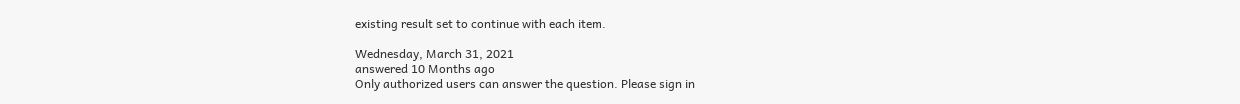existing result set to continue with each item.

Wednesday, March 31, 2021
answered 10 Months ago
Only authorized users can answer the question. Please sign in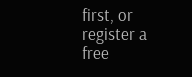first, or register a free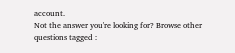account.
Not the answer you're looking for? Browse other questions tagged :